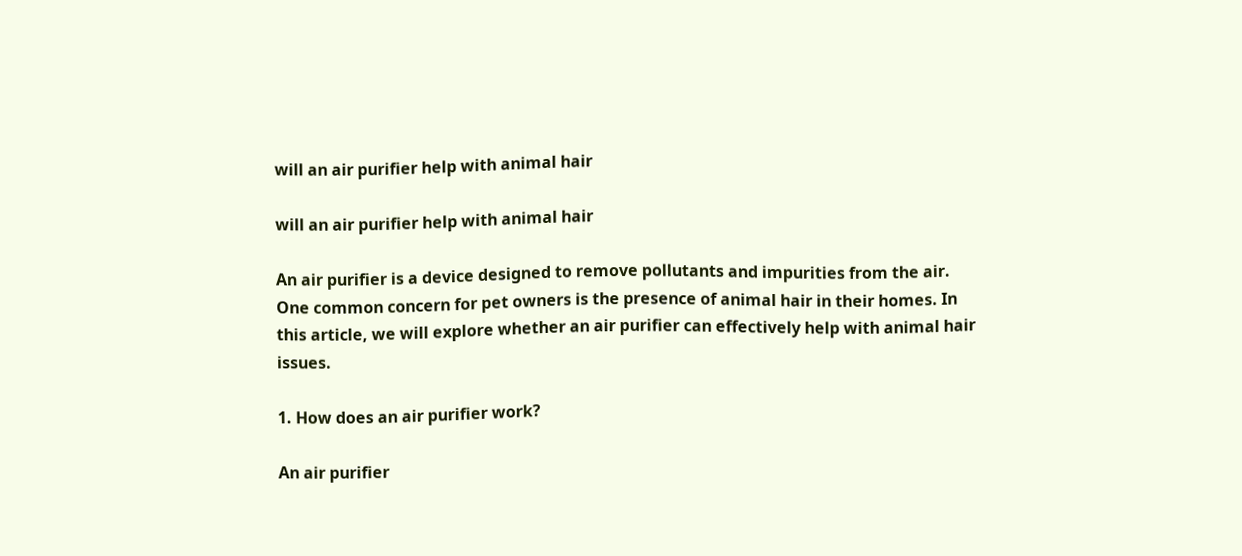will an air purifier help with animal hair

will an air purifier help with animal hair

An air purifier is a device designed to remove pollutants and impurities from the air. One common concern for pet owners is the presence of animal hair in their homes. In this article, we will explore whether an air purifier can effectively help with animal hair issues.

1. How does an air purifier work?

An air purifier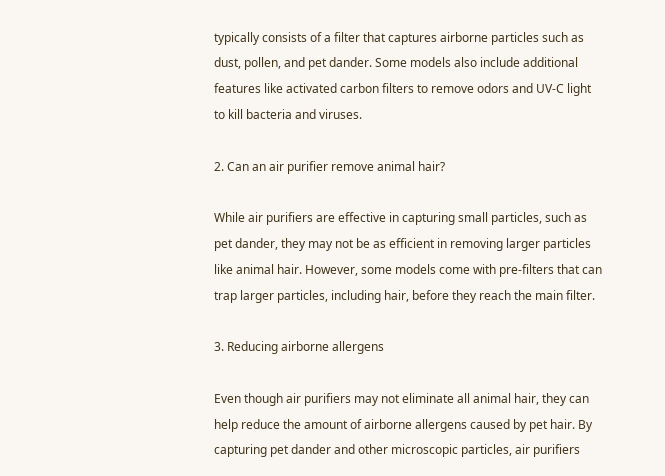typically consists of a filter that captures airborne particles such as dust, pollen, and pet dander. Some models also include additional features like activated carbon filters to remove odors and UV-C light to kill bacteria and viruses.

2. Can an air purifier remove animal hair?

While air purifiers are effective in capturing small particles, such as pet dander, they may not be as efficient in removing larger particles like animal hair. However, some models come with pre-filters that can trap larger particles, including hair, before they reach the main filter.

3. Reducing airborne allergens

Even though air purifiers may not eliminate all animal hair, they can help reduce the amount of airborne allergens caused by pet hair. By capturing pet dander and other microscopic particles, air purifiers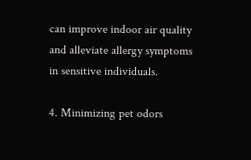can improve indoor air quality and alleviate allergy symptoms in sensitive individuals.

4. Minimizing pet odors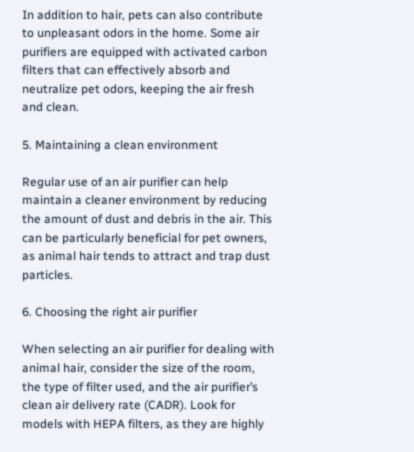In addition to hair, pets can also contribute to unpleasant odors in the home. Some air purifiers are equipped with activated carbon filters that can effectively absorb and neutralize pet odors, keeping the air fresh and clean.

5. Maintaining a clean environment

Regular use of an air purifier can help maintain a cleaner environment by reducing the amount of dust and debris in the air. This can be particularly beneficial for pet owners, as animal hair tends to attract and trap dust particles.

6. Choosing the right air purifier

When selecting an air purifier for dealing with animal hair, consider the size of the room, the type of filter used, and the air purifier’s clean air delivery rate (CADR). Look for models with HEPA filters, as they are highly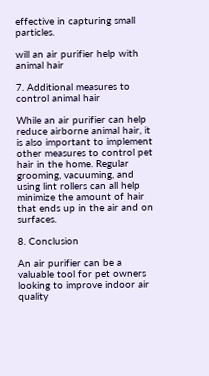effective in capturing small particles.

will an air purifier help with animal hair

7. Additional measures to control animal hair

While an air purifier can help reduce airborne animal hair, it is also important to implement other measures to control pet hair in the home. Regular grooming, vacuuming, and using lint rollers can all help minimize the amount of hair that ends up in the air and on surfaces.

8. Conclusion

An air purifier can be a valuable tool for pet owners looking to improve indoor air quality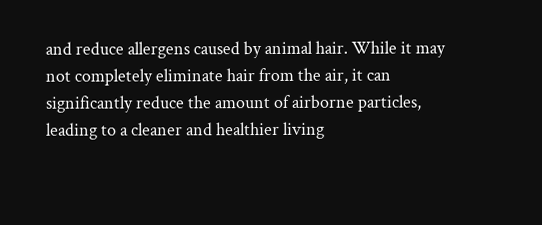and reduce allergens caused by animal hair. While it may not completely eliminate hair from the air, it can significantly reduce the amount of airborne particles, leading to a cleaner and healthier living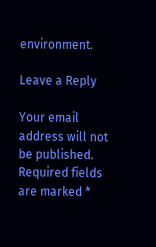environment.

Leave a Reply

Your email address will not be published. Required fields are marked *